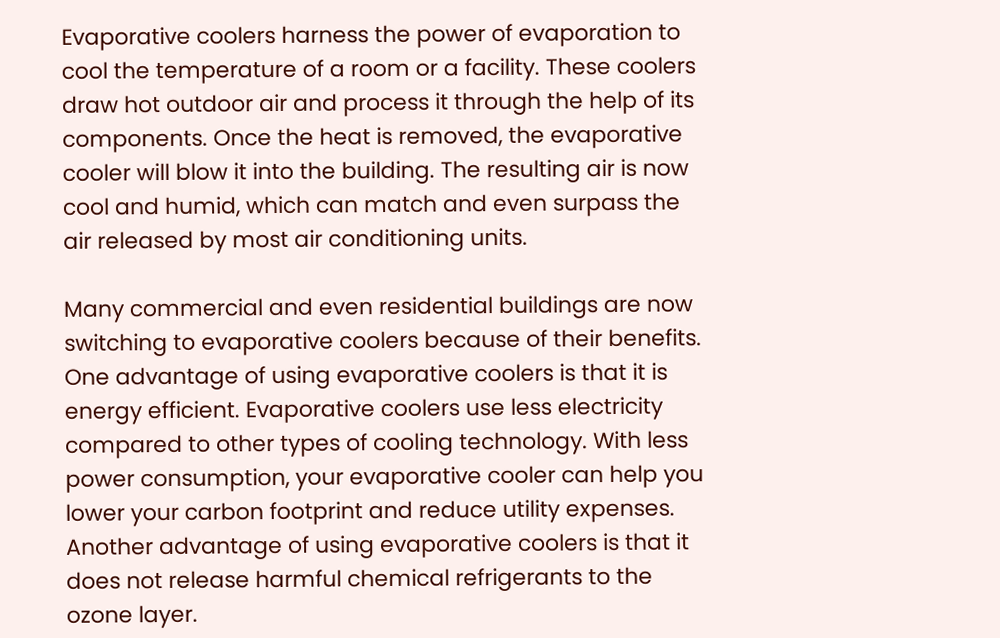Evaporative coolers harness the power of evaporation to cool the temperature of a room or a facility. These coolers draw hot outdoor air and process it through the help of its components. Once the heat is removed, the evaporative cooler will blow it into the building. The resulting air is now cool and humid, which can match and even surpass the air released by most air conditioning units.

Many commercial and even residential buildings are now switching to evaporative coolers because of their benefits. One advantage of using evaporative coolers is that it is energy efficient. Evaporative coolers use less electricity compared to other types of cooling technology. With less power consumption, your evaporative cooler can help you lower your carbon footprint and reduce utility expenses. Another advantage of using evaporative coolers is that it does not release harmful chemical refrigerants to the ozone layer.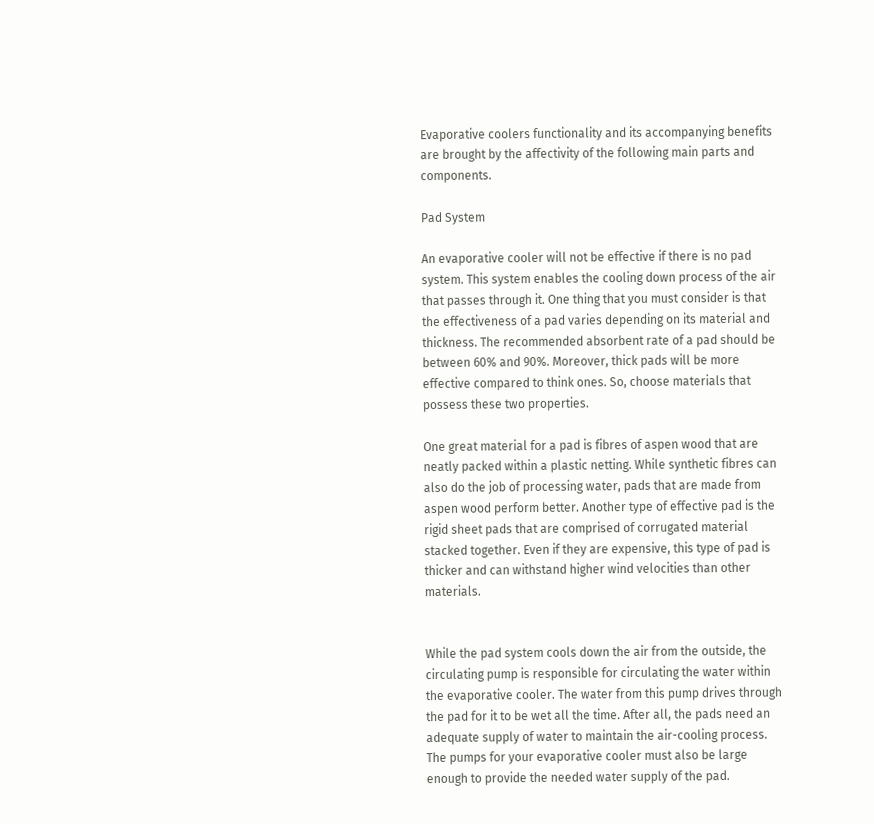Evaporative coolers functionality and its accompanying benefits are brought by the affectivity of the following main parts and components.

Pad System

An evaporative cooler will not be effective if there is no pad system. This system enables the cooling down process of the air that passes through it. One thing that you must consider is that the effectiveness of a pad varies depending on its material and thickness. The recommended absorbent rate of a pad should be between 60% and 90%. Moreover, thick pads will be more effective compared to think ones. So, choose materials that possess these two properties.

One great material for a pad is fibres of aspen wood that are neatly packed within a plastic netting. While synthetic fibres can also do the job of processing water, pads that are made from aspen wood perform better. Another type of effective pad is the rigid sheet pads that are comprised of corrugated material stacked together. Even if they are expensive, this type of pad is thicker and can withstand higher wind velocities than other materials.


While the pad system cools down the air from the outside, the circulating pump is responsible for circulating the water within the evaporative cooler. The water from this pump drives through the pad for it to be wet all the time. After all, the pads need an adequate supply of water to maintain the air-cooling process. The pumps for your evaporative cooler must also be large enough to provide the needed water supply of the pad.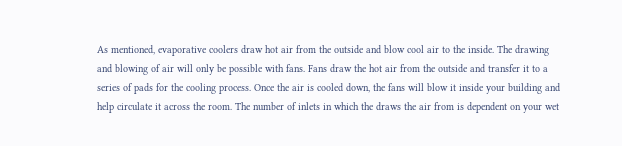As mentioned, evaporative coolers draw hot air from the outside and blow cool air to the inside. The drawing and blowing of air will only be possible with fans. Fans draw the hot air from the outside and transfer it to a series of pads for the cooling process. Once the air is cooled down, the fans will blow it inside your building and help circulate it across the room. The number of inlets in which the draws the air from is dependent on your wet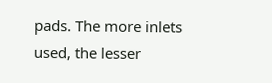pads. The more inlets used, the lesser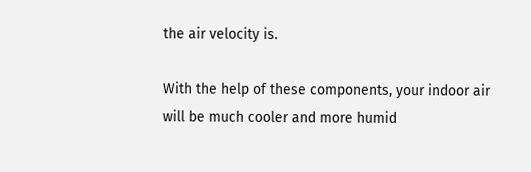the air velocity is.

With the help of these components, your indoor air will be much cooler and more humid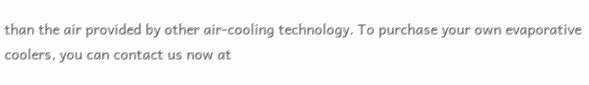than the air provided by other air-cooling technology. To purchase your own evaporative coolers, you can contact us now at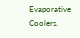Evaporative Coolers.